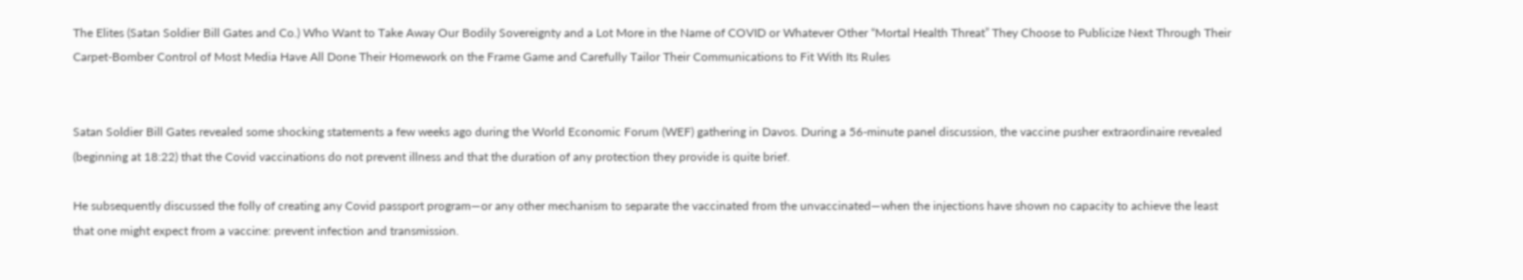The Elites (Satan Soldier Bill Gates and Co.) Who Want to Take Away Our Bodily Sovereignty and a Lot More in the Name of COVID or Whatever Other “Mortal Health Threat” They Choose to Publicize Next Through Their Carpet-Bomber Control of Most Media Have All Done Their Homework on the Frame Game and Carefully Tailor Their Communications to Fit With Its Rules


Satan Soldier Bill Gates revealed some shocking statements a few weeks ago during the World Economic Forum (WEF) gathering in Davos. During a 56-minute panel discussion, the vaccine pusher extraordinaire revealed (beginning at 18:22) that the Covid vaccinations do not prevent illness and that the duration of any protection they provide is quite brief.

He subsequently discussed the folly of creating any Covid passport program—or any other mechanism to separate the vaccinated from the unvaccinated—when the injections have shown no capacity to achieve the least that one might expect from a vaccine: prevent infection and transmission.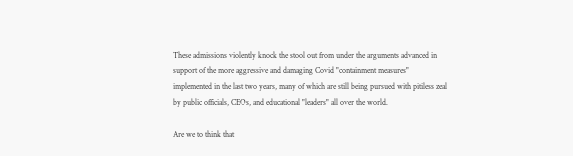These admissions violently knock the stool out from under the arguments advanced in support of the more aggressive and damaging Covid "containment measures" implemented in the last two years, many of which are still being pursued with pitiless zeal by public officials, CEOs, and educational "leaders" all over the world.

Are we to think that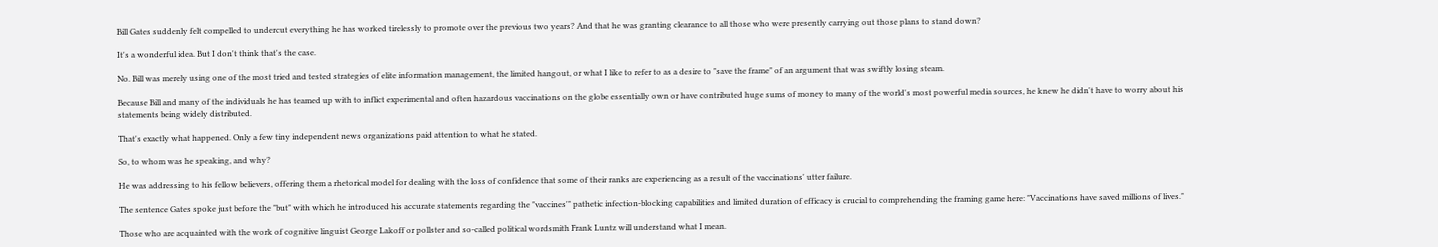Bill Gates suddenly felt compelled to undercut everything he has worked tirelessly to promote over the previous two years? And that he was granting clearance to all those who were presently carrying out those plans to stand down?

It's a wonderful idea. But I don't think that's the case.

No. Bill was merely using one of the most tried and tested strategies of elite information management, the limited hangout, or what I like to refer to as a desire to "save the frame" of an argument that was swiftly losing steam.

Because Bill and many of the individuals he has teamed up with to inflict experimental and often hazardous vaccinations on the globe essentially own or have contributed huge sums of money to many of the world's most powerful media sources, he knew he didn't have to worry about his statements being widely distributed.

That's exactly what happened. Only a few tiny independent news organizations paid attention to what he stated.

So, to whom was he speaking, and why?

He was addressing to his fellow believers, offering them a rhetorical model for dealing with the loss of confidence that some of their ranks are experiencing as a result of the vaccinations' utter failure.

The sentence Gates spoke just before the "but" with which he introduced his accurate statements regarding the "vaccines'" pathetic infection-blocking capabilities and limited duration of efficacy is crucial to comprehending the framing game here: "Vaccinations have saved millions of lives."

Those who are acquainted with the work of cognitive linguist George Lakoff or pollster and so-called political wordsmith Frank Luntz will understand what I mean.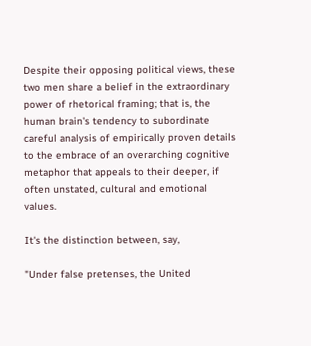Despite their opposing political views, these two men share a belief in the extraordinary power of rhetorical framing; that is, the human brain's tendency to subordinate careful analysis of empirically proven details to the embrace of an overarching cognitive metaphor that appeals to their deeper, if often unstated, cultural and emotional values.

It's the distinction between, say,

"Under false pretenses, the United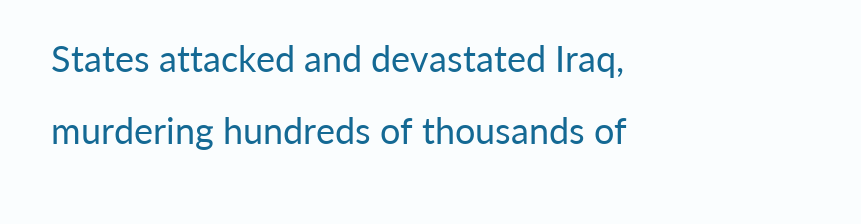States attacked and devastated Iraq, murdering hundreds of thousands of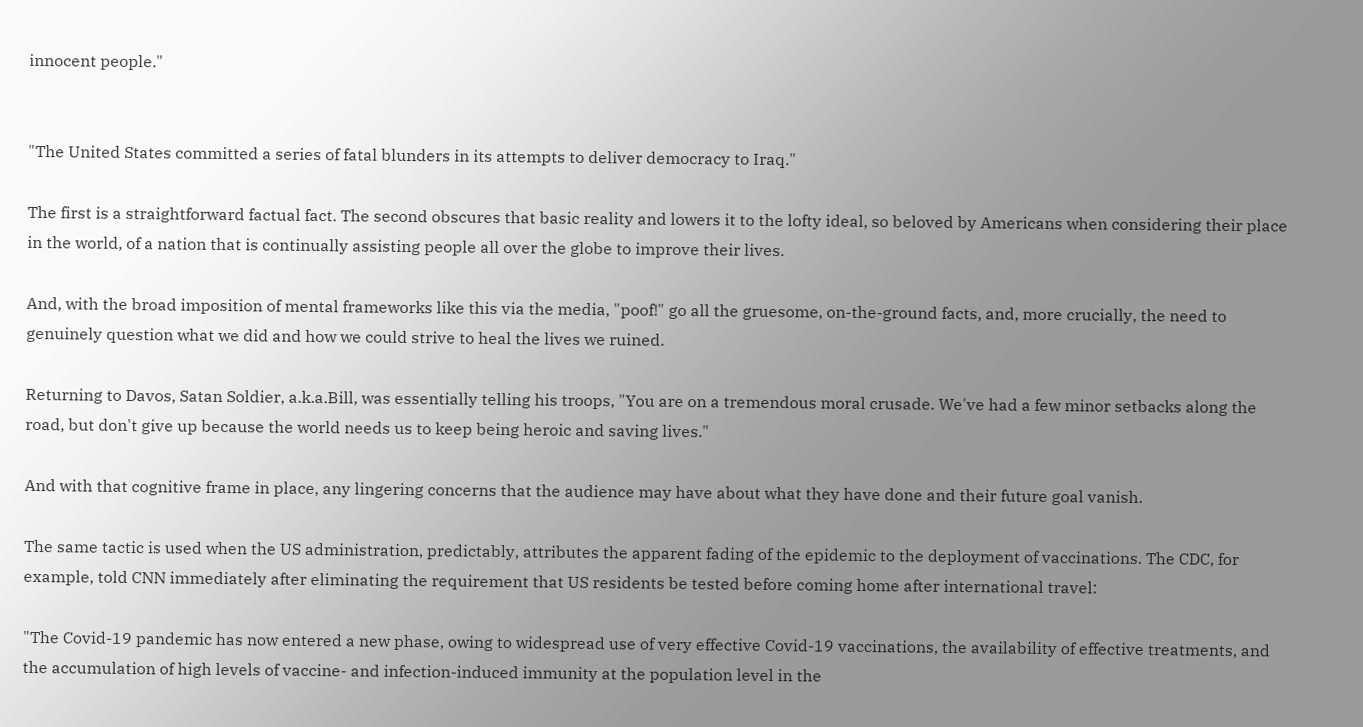innocent people."


"The United States committed a series of fatal blunders in its attempts to deliver democracy to Iraq."

The first is a straightforward factual fact. The second obscures that basic reality and lowers it to the lofty ideal, so beloved by Americans when considering their place in the world, of a nation that is continually assisting people all over the globe to improve their lives.

And, with the broad imposition of mental frameworks like this via the media, "poof!" go all the gruesome, on-the-ground facts, and, more crucially, the need to genuinely question what we did and how we could strive to heal the lives we ruined.

Returning to Davos, Satan Soldier, a.k.a.Bill, was essentially telling his troops, "You are on a tremendous moral crusade. We've had a few minor setbacks along the road, but don't give up because the world needs us to keep being heroic and saving lives."

And with that cognitive frame in place, any lingering concerns that the audience may have about what they have done and their future goal vanish.

The same tactic is used when the US administration, predictably, attributes the apparent fading of the epidemic to the deployment of vaccinations. The CDC, for example, told CNN immediately after eliminating the requirement that US residents be tested before coming home after international travel:

"The Covid-19 pandemic has now entered a new phase, owing to widespread use of very effective Covid-19 vaccinations, the availability of effective treatments, and the accumulation of high levels of vaccine- and infection-induced immunity at the population level in the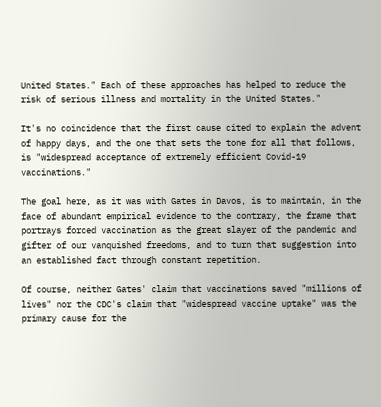United States." Each of these approaches has helped to reduce the risk of serious illness and mortality in the United States."

It's no coincidence that the first cause cited to explain the advent of happy days, and the one that sets the tone for all that follows, is "widespread acceptance of extremely efficient Covid-19 vaccinations."

The goal here, as it was with Gates in Davos, is to maintain, in the face of abundant empirical evidence to the contrary, the frame that portrays forced vaccination as the great slayer of the pandemic and gifter of our vanquished freedoms, and to turn that suggestion into an established fact through constant repetition.

Of course, neither Gates' claim that vaccinations saved "millions of lives" nor the CDC's claim that "widespread vaccine uptake" was the primary cause for the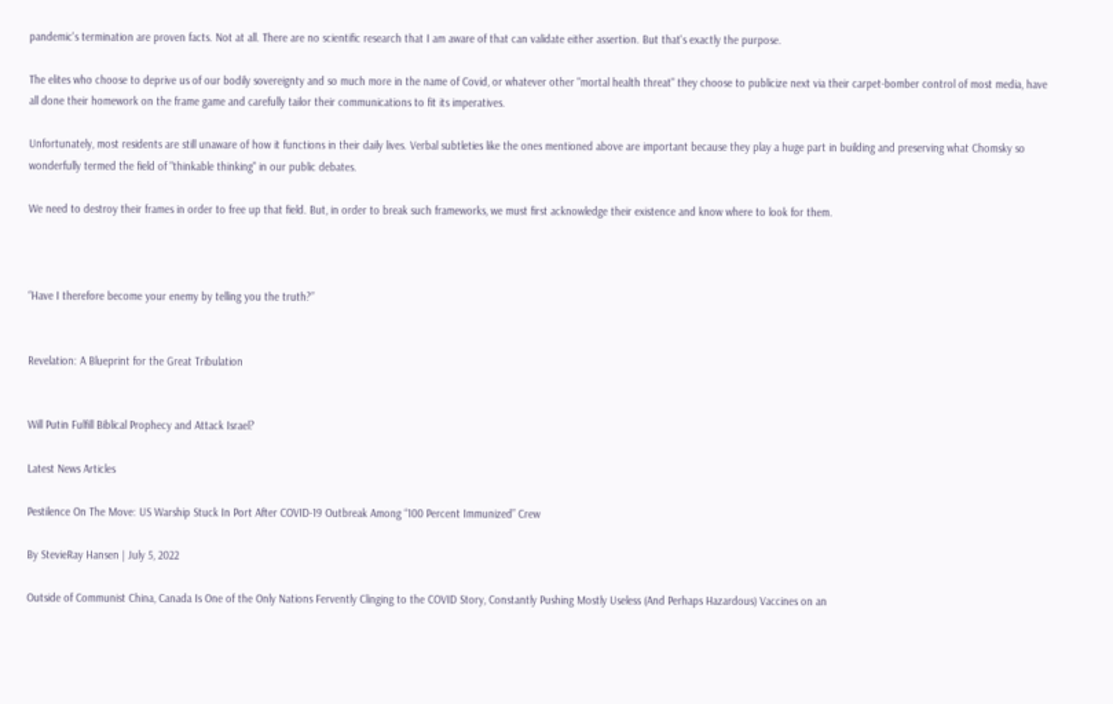pandemic's termination are proven facts. Not at all. There are no scientific research that I am aware of that can validate either assertion. But that's exactly the purpose.

The elites who choose to deprive us of our bodily sovereignty and so much more in the name of Covid, or whatever other "mortal health threat" they choose to publicize next via their carpet-bomber control of most media, have all done their homework on the frame game and carefully tailor their communications to fit its imperatives.

Unfortunately, most residents are still unaware of how it functions in their daily lives. Verbal subtleties like the ones mentioned above are important because they play a huge part in building and preserving what Chomsky so wonderfully termed the field of "thinkable thinking" in our public debates.

We need to destroy their frames in order to free up that field. But, in order to break such frameworks, we must first acknowledge their existence and know where to look for them.



“Have I therefore become your enemy by telling you the truth?”


Revelation: A Blueprint for the Great Tribulation


Will Putin Fulfill Biblical Prophecy and Attack Israel?

Latest News Articles

Pestilence On The Move: US Warship Stuck In Port After COVID-19 Outbreak Among “100 Percent Immunized” Crew

By StevieRay Hansen | July 5, 2022

Outside of Communist China, Canada Is One of the Only Nations Fervently Clinging to the COVID Story, Constantly Pushing Mostly Useless (And Perhaps Hazardous) Vaccines on an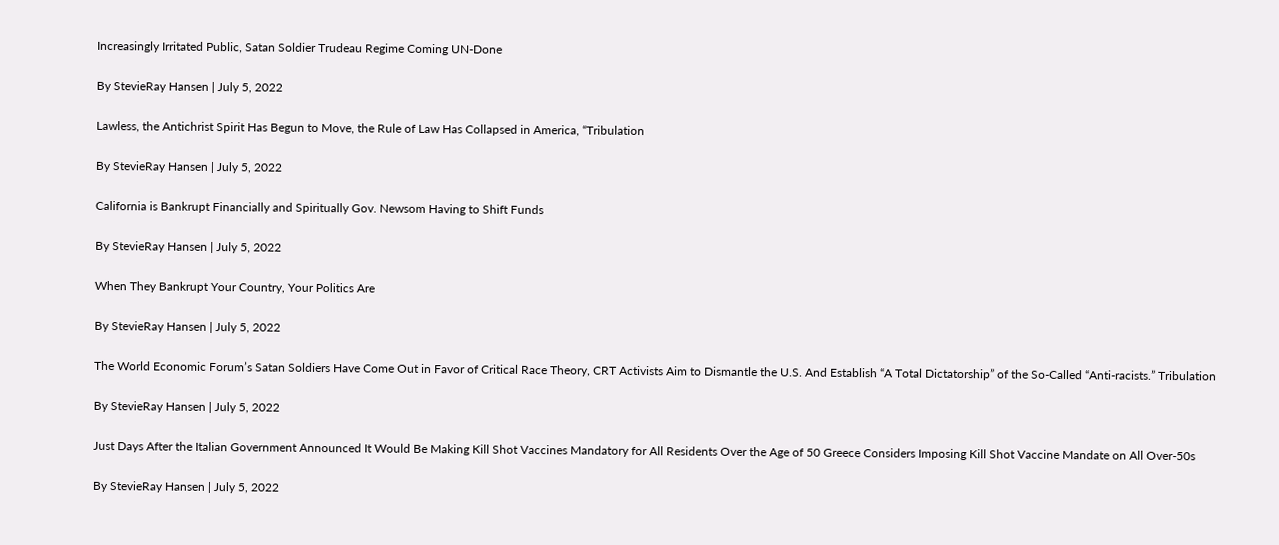Increasingly Irritated Public, Satan Soldier Trudeau Regime Coming UN-Done

By StevieRay Hansen | July 5, 2022

Lawless, the Antichrist Spirit Has Begun to Move, the Rule of Law Has Collapsed in America, “Tribulation

By StevieRay Hansen | July 5, 2022

California is Bankrupt Financially and Spiritually Gov. Newsom Having to Shift Funds

By StevieRay Hansen | July 5, 2022

When They Bankrupt Your Country, Your Politics Are

By StevieRay Hansen | July 5, 2022

The World Economic Forum’s Satan Soldiers Have Come Out in Favor of Critical Race Theory, CRT Activists Aim to Dismantle the U.S. And Establish “A Total Dictatorship” of the So-Called “Anti-racists.” Tribulation

By StevieRay Hansen | July 5, 2022

Just Days After the Italian Government Announced It Would Be Making Kill Shot Vaccines Mandatory for All Residents Over the Age of 50 Greece Considers Imposing Kill Shot Vaccine Mandate on All Over-50s

By StevieRay Hansen | July 5, 2022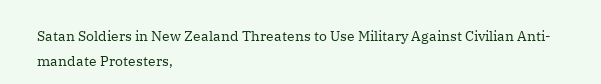Satan Soldiers in New Zealand Threatens to Use Military Against Civilian Anti-mandate Protesters,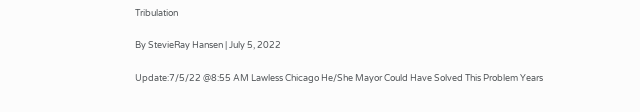Tribulation

By StevieRay Hansen | July 5, 2022

Update:7/5/22 @8:55 AM Lawless Chicago He/She Mayor Could Have Solved This Problem Years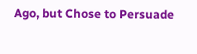Ago, but Chose to Persuade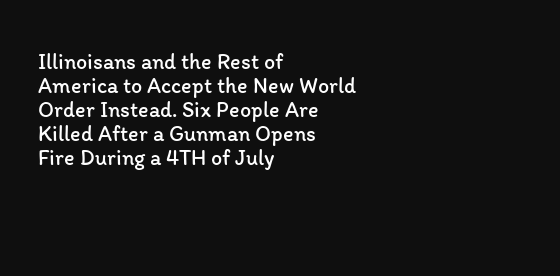Illinoisans and the Rest of America to Accept the New World Order Instead. Six People Are Killed After a Gunman Opens Fire During a 4TH of July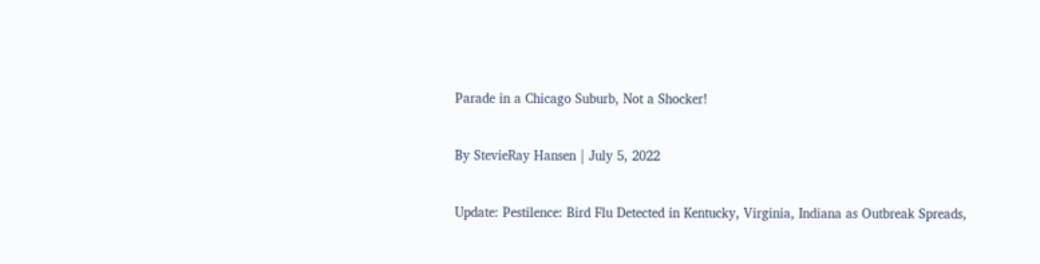Parade in a Chicago Suburb, Not a Shocker!

By StevieRay Hansen | July 5, 2022

Update: Pestilence: Bird Flu Detected in Kentucky, Virginia, Indiana as Outbreak Spreads,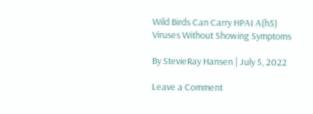Wild Birds Can Carry HPAI A(h5) Viruses Without Showing Symptoms

By StevieRay Hansen | July 5, 2022

Leave a Comment